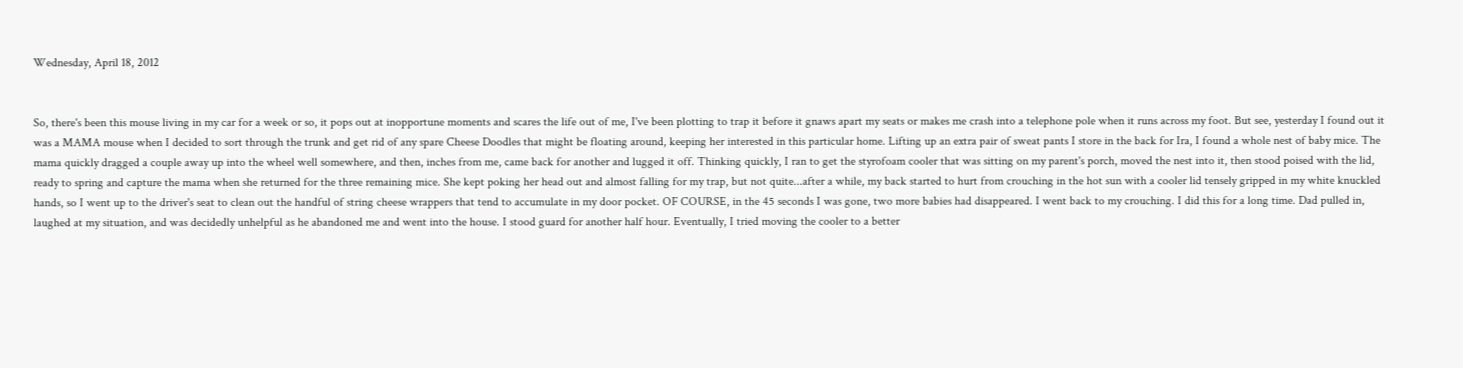Wednesday, April 18, 2012


So, there's been this mouse living in my car for a week or so, it pops out at inopportune moments and scares the life out of me, I've been plotting to trap it before it gnaws apart my seats or makes me crash into a telephone pole when it runs across my foot. But see, yesterday I found out it was a MAMA mouse when I decided to sort through the trunk and get rid of any spare Cheese Doodles that might be floating around, keeping her interested in this particular home. Lifting up an extra pair of sweat pants I store in the back for Ira, I found a whole nest of baby mice. The mama quickly dragged a couple away up into the wheel well somewhere, and then, inches from me, came back for another and lugged it off. Thinking quickly, I ran to get the styrofoam cooler that was sitting on my parent's porch, moved the nest into it, then stood poised with the lid, ready to spring and capture the mama when she returned for the three remaining mice. She kept poking her head out and almost falling for my trap, but not quite...after a while, my back started to hurt from crouching in the hot sun with a cooler lid tensely gripped in my white knuckled hands, so I went up to the driver's seat to clean out the handful of string cheese wrappers that tend to accumulate in my door pocket. OF COURSE, in the 45 seconds I was gone, two more babies had disappeared. I went back to my crouching. I did this for a long time. Dad pulled in, laughed at my situation, and was decidedly unhelpful as he abandoned me and went into the house. I stood guard for another half hour. Eventually, I tried moving the cooler to a better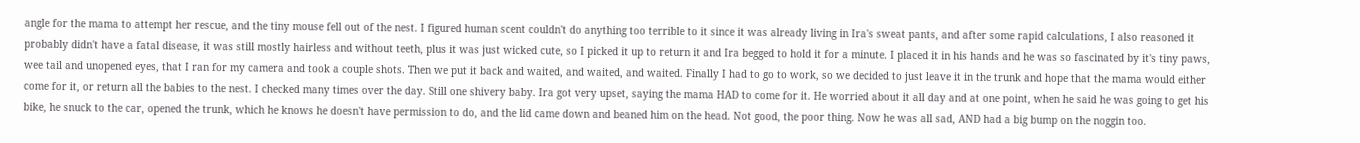angle for the mama to attempt her rescue, and the tiny mouse fell out of the nest. I figured human scent couldn't do anything too terrible to it since it was already living in Ira's sweat pants, and after some rapid calculations, I also reasoned it probably didn't have a fatal disease, it was still mostly hairless and without teeth, plus it was just wicked cute, so I picked it up to return it and Ira begged to hold it for a minute. I placed it in his hands and he was so fascinated by it's tiny paws, wee tail and unopened eyes, that I ran for my camera and took a couple shots. Then we put it back and waited, and waited, and waited. Finally I had to go to work, so we decided to just leave it in the trunk and hope that the mama would either come for it, or return all the babies to the nest. I checked many times over the day. Still one shivery baby. Ira got very upset, saying the mama HAD to come for it. He worried about it all day and at one point, when he said he was going to get his bike, he snuck to the car, opened the trunk, which he knows he doesn't have permission to do, and the lid came down and beaned him on the head. Not good, the poor thing. Now he was all sad, AND had a big bump on the noggin too.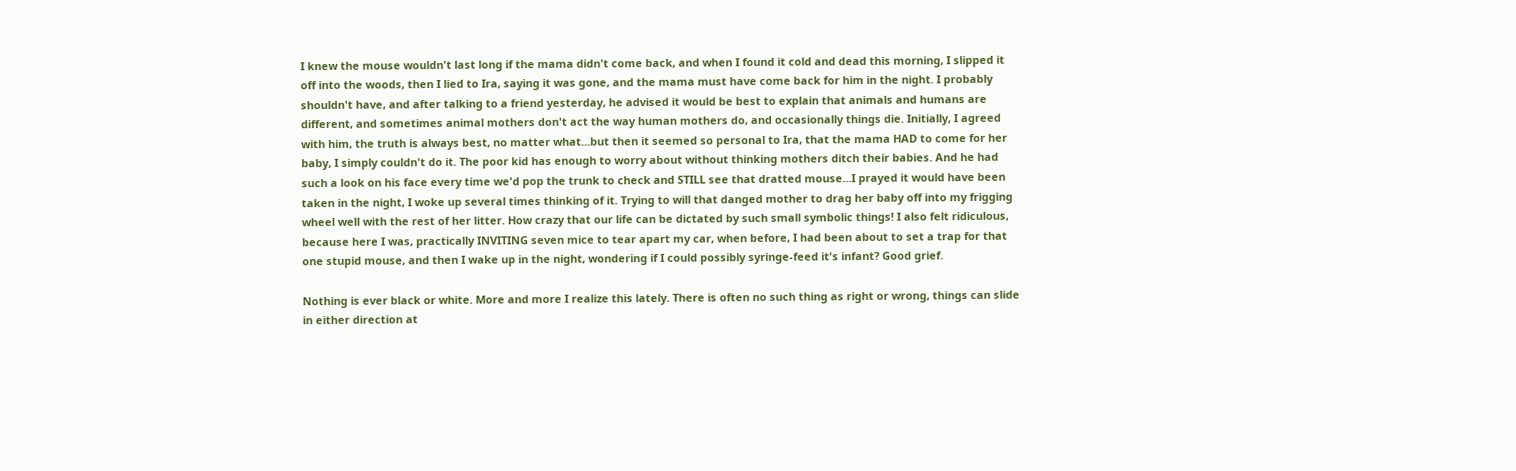I knew the mouse wouldn't last long if the mama didn't come back, and when I found it cold and dead this morning, I slipped it off into the woods, then I lied to Ira, saying it was gone, and the mama must have come back for him in the night. I probably shouldn't have, and after talking to a friend yesterday, he advised it would be best to explain that animals and humans are different, and sometimes animal mothers don't act the way human mothers do, and occasionally things die. Initially, I agreed with him, the truth is always best, no matter what...but then it seemed so personal to Ira, that the mama HAD to come for her baby, I simply couldn't do it. The poor kid has enough to worry about without thinking mothers ditch their babies. And he had such a look on his face every time we'd pop the trunk to check and STILL see that dratted mouse...I prayed it would have been taken in the night, I woke up several times thinking of it. Trying to will that danged mother to drag her baby off into my frigging wheel well with the rest of her litter. How crazy that our life can be dictated by such small symbolic things! I also felt ridiculous, because here I was, practically INVITING seven mice to tear apart my car, when before, I had been about to set a trap for that one stupid mouse, and then I wake up in the night, wondering if I could possibly syringe-feed it's infant? Good grief.

Nothing is ever black or white. More and more I realize this lately. There is often no such thing as right or wrong, things can slide in either direction at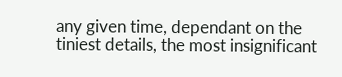any given time, dependant on the tiniest details, the most insignificant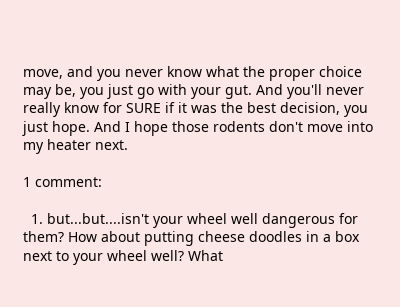move, and you never know what the proper choice may be, you just go with your gut. And you'll never really know for SURE if it was the best decision, you just hope. And I hope those rodents don't move into my heater next.

1 comment:

  1. but...but....isn't your wheel well dangerous for them? How about putting cheese doodles in a box next to your wheel well? What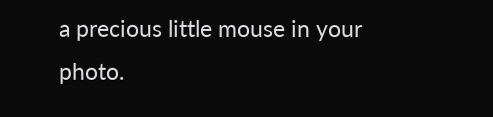a precious little mouse in your photo.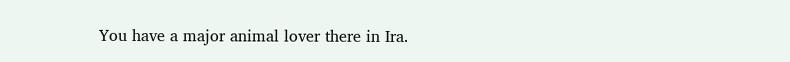You have a major animal lover there in Ira.